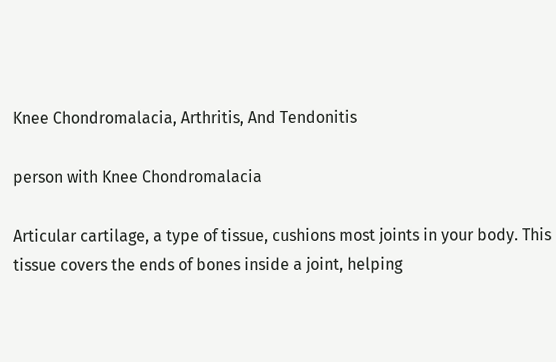Knee Chondromalacia, Arthritis, And Tendonitis

person with Knee Chondromalacia

Articular cartilage, a type of tissue, cushions most joints in your body. This tissue covers the ends of bones inside a joint, helping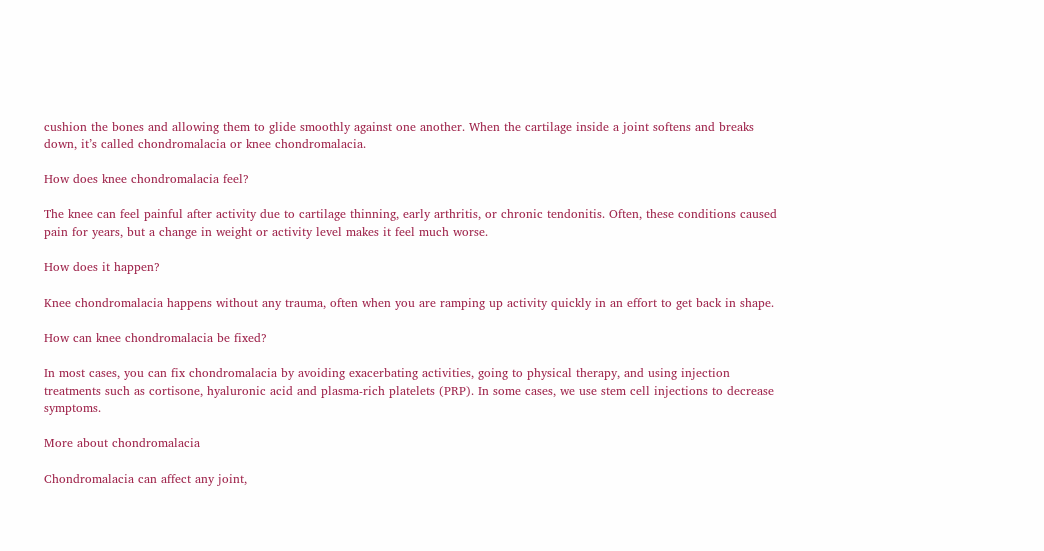cushion the bones and allowing them to glide smoothly against one another. When the cartilage inside a joint softens and breaks down, it’s called chondromalacia or knee chondromalacia.

How does knee chondromalacia feel?

The knee can feel painful after activity due to cartilage thinning, early arthritis, or chronic tendonitis. Often, these conditions caused pain for years, but a change in weight or activity level makes it feel much worse.

How does it happen?

Knee chondromalacia happens without any trauma, often when you are ramping up activity quickly in an effort to get back in shape.

How can knee chondromalacia be fixed?

In most cases, you can fix chondromalacia by avoiding exacerbating activities, going to physical therapy, and using injection treatments such as cortisone, hyaluronic acid and plasma-rich platelets (PRP). In some cases, we use stem cell injections to decrease symptoms.

More about chondromalacia

Chondromalacia can affect any joint,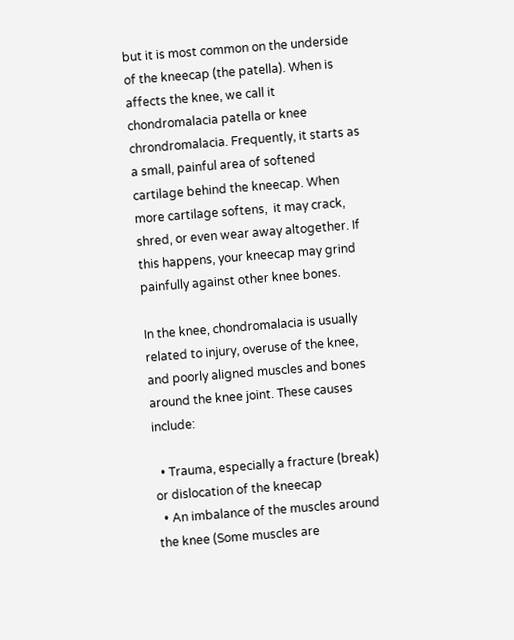but it is most common on the underside of the kneecap (the patella). When is affects the knee, we call it chondromalacia patella or knee chrondromalacia. Frequently, it starts as a small, painful area of softened cartilage behind the kneecap. When more cartilage softens,  it may crack, shred, or even wear away altogether. If this happens, your kneecap may grind painfully against other knee bones.

In the knee, chondromalacia is usually related to injury, overuse of the knee, and poorly aligned muscles and bones around the knee joint. These causes include:

  • Trauma, especially a fracture (break) or dislocation of the kneecap
  • An imbalance of the muscles around the knee (Some muscles are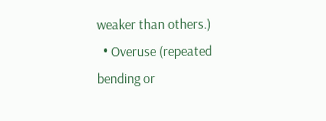weaker than others.)
  • Overuse (repeated bending or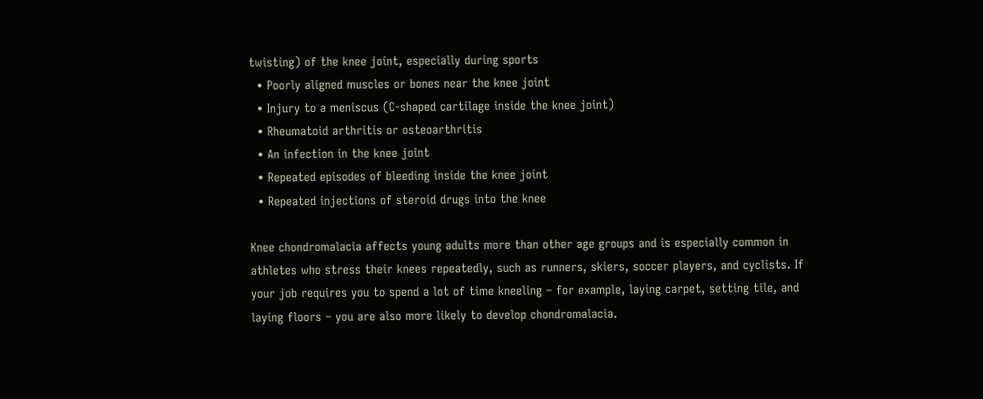twisting) of the knee joint, especially during sports
  • Poorly aligned muscles or bones near the knee joint
  • Injury to a meniscus (C-shaped cartilage inside the knee joint)
  • Rheumatoid arthritis or osteoarthritis
  • An infection in the knee joint
  • Repeated episodes of bleeding inside the knee joint
  • Repeated injections of steroid drugs into the knee

Knee chondromalacia affects young adults more than other age groups and is especially common in athletes who stress their knees repeatedly, such as runners, skiers, soccer players, and cyclists. If your job requires you to spend a lot of time kneeling – for example, laying carpet, setting tile, and laying floors – you are also more likely to develop chondromalacia.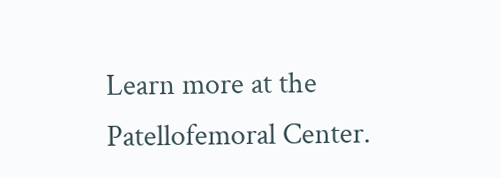Learn more at the Patellofemoral Center.